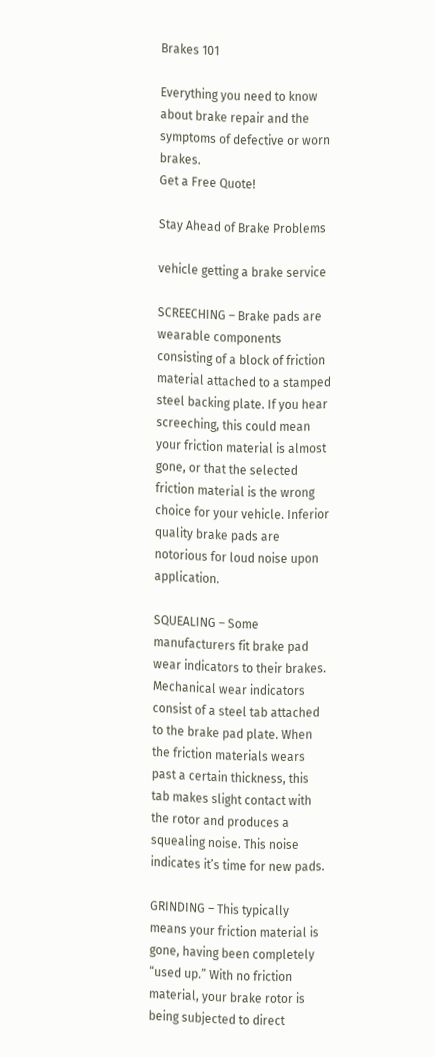Brakes 101

Everything you need to know about brake repair and the symptoms of defective or worn brakes.
Get a Free Quote!

Stay Ahead of Brake Problems

vehicle getting a brake service

SCREECHING – Brake pads are wearable components consisting of a block of friction material attached to a stamped steel backing plate. If you hear screeching, this could mean your friction material is almost gone, or that the selected friction material is the wrong choice for your vehicle. Inferior quality brake pads are notorious for loud noise upon application.

SQUEALING – Some manufacturers fit brake pad wear indicators to their brakes. Mechanical wear indicators consist of a steel tab attached to the brake pad plate. When the friction materials wears past a certain thickness, this tab makes slight contact with the rotor and produces a squealing noise. This noise indicates it’s time for new pads.

GRINDING – This typically means your friction material is gone, having been completely “used up.” With no friction material, your brake rotor is being subjected to direct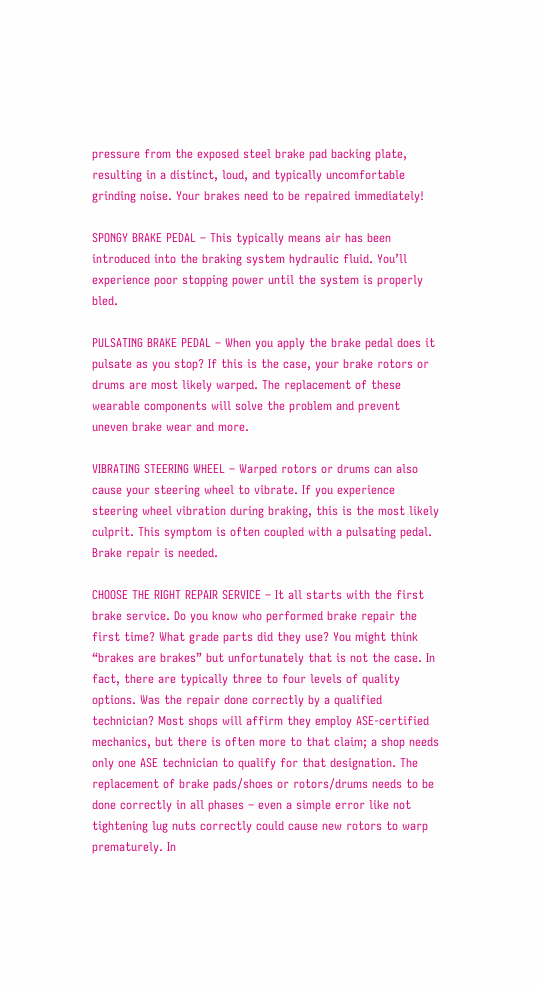pressure from the exposed steel brake pad backing plate, resulting in a distinct, loud, and typically uncomfortable grinding noise. Your brakes need to be repaired immediately!

SPONGY BRAKE PEDAL – This typically means air has been introduced into the braking system hydraulic fluid. You’ll experience poor stopping power until the system is properly bled.

PULSATING BRAKE PEDAL – When you apply the brake pedal does it pulsate as you stop? If this is the case, your brake rotors or drums are most likely warped. The replacement of these wearable components will solve the problem and prevent uneven brake wear and more.

VIBRATING STEERING WHEEL – Warped rotors or drums can also cause your steering wheel to vibrate. If you experience steering wheel vibration during braking, this is the most likely culprit. This symptom is often coupled with a pulsating pedal. Brake repair is needed.

CHOOSE THE RIGHT REPAIR SERVICE – It all starts with the first brake service. Do you know who performed brake repair the first time? What grade parts did they use? You might think “brakes are brakes” but unfortunately that is not the case. In fact, there are typically three to four levels of quality options. Was the repair done correctly by a qualified technician? Most shops will affirm they employ ASE-certified mechanics, but there is often more to that claim; a shop needs only one ASE technician to qualify for that designation. The replacement of brake pads/shoes or rotors/drums needs to be done correctly in all phases – even a simple error like not tightening lug nuts correctly could cause new rotors to warp prematurely. In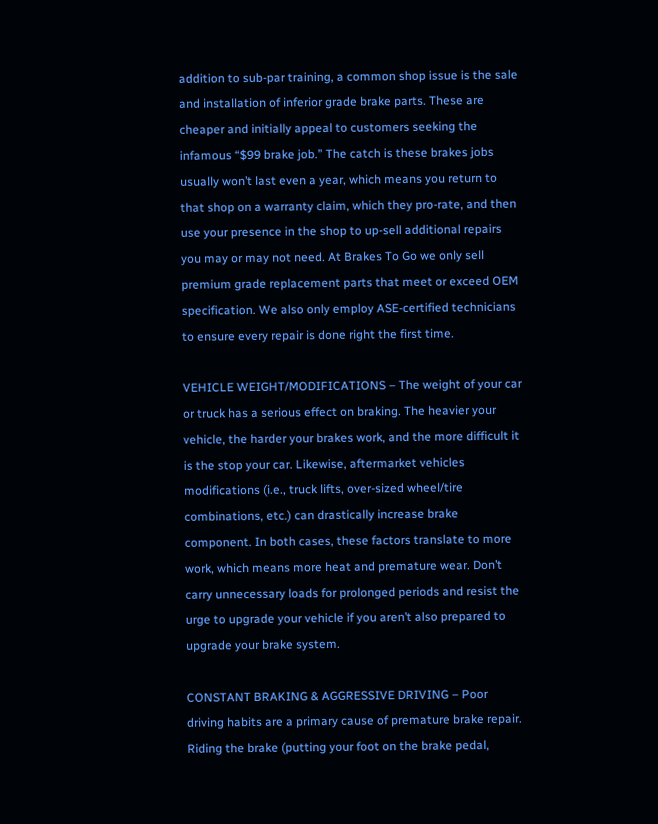addition to sub-par training, a common shop issue is the sale and installation of inferior grade brake parts. These are cheaper and initially appeal to customers seeking the infamous “$99 brake job.” The catch is these brakes jobs usually won’t last even a year, which means you return to that shop on a warranty claim, which they pro-rate, and then use your presence in the shop to up-sell additional repairs you may or may not need. At Brakes To Go we only sell premium grade replacement parts that meet or exceed OEM specification. We also only employ ASE-certified technicians to ensure every repair is done right the first time.

VEHICLE WEIGHT/MODIFICATIONS – The weight of your car or truck has a serious effect on braking. The heavier your vehicle, the harder your brakes work, and the more difficult it is the stop your car. Likewise, aftermarket vehicles modifications (i.e., truck lifts, over-sized wheel/tire combinations, etc.) can drastically increase brake component. In both cases, these factors translate to more work, which means more heat and premature wear. Don’t carry unnecessary loads for prolonged periods and resist the urge to upgrade your vehicle if you aren’t also prepared to upgrade your brake system.

CONSTANT BRAKING & AGGRESSIVE DRIVING – Poor driving habits are a primary cause of premature brake repair. Riding the brake (putting your foot on the brake pedal,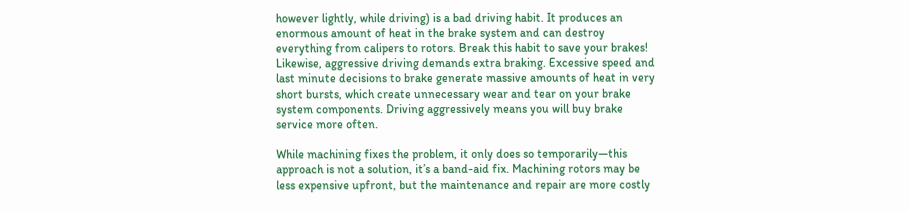however lightly, while driving) is a bad driving habit. It produces an enormous amount of heat in the brake system and can destroy everything from calipers to rotors. Break this habit to save your brakes! Likewise, aggressive driving demands extra braking. Excessive speed and last minute decisions to brake generate massive amounts of heat in very short bursts, which create unnecessary wear and tear on your brake system components. Driving aggressively means you will buy brake service more often.

While machining fixes the problem, it only does so temporarily—this approach is not a solution, it’s a band-aid fix. Machining rotors may be less expensive upfront, but the maintenance and repair are more costly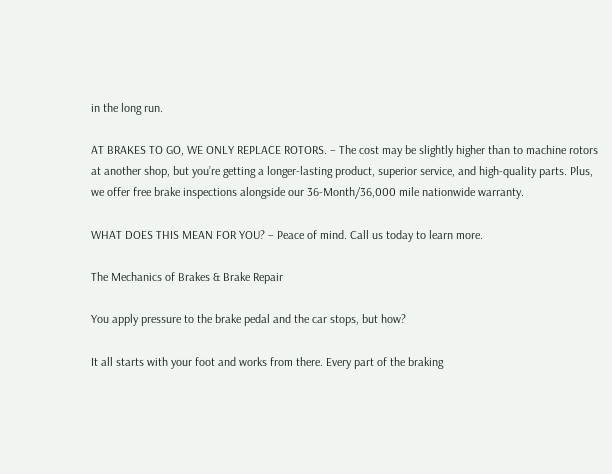in the long run.

AT BRAKES TO GO, WE ONLY REPLACE ROTORS. – The cost may be slightly higher than to machine rotors at another shop, but you’re getting a longer-lasting product, superior service, and high-quality parts. Plus, we offer free brake inspections alongside our 36-Month/36,000 mile nationwide warranty.

WHAT DOES THIS MEAN FOR YOU? – Peace of mind. Call us today to learn more.

The Mechanics of Brakes & Brake Repair

You apply pressure to the brake pedal and the car stops, but how?

It all starts with your foot and works from there. Every part of the braking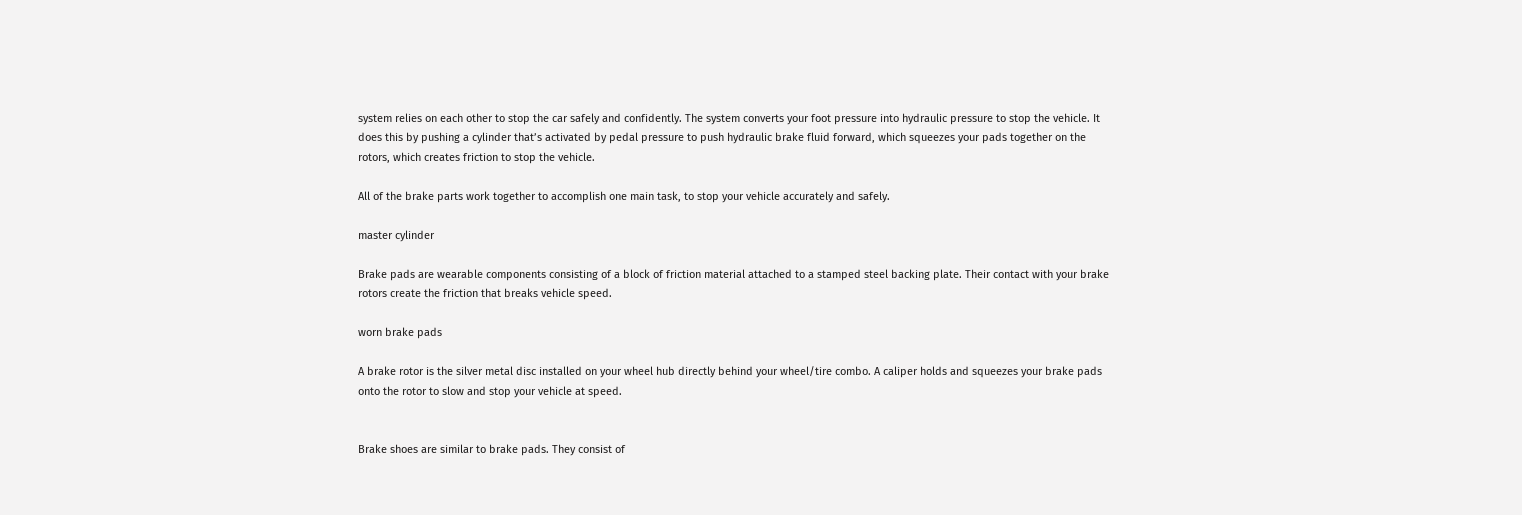system relies on each other to stop the car safely and confidently. The system converts your foot pressure into hydraulic pressure to stop the vehicle. It does this by pushing a cylinder that’s activated by pedal pressure to push hydraulic brake fluid forward, which squeezes your pads together on the rotors, which creates friction to stop the vehicle.

All of the brake parts work together to accomplish one main task, to stop your vehicle accurately and safely.

master cylinder

Brake pads are wearable components consisting of a block of friction material attached to a stamped steel backing plate. Their contact with your brake rotors create the friction that breaks vehicle speed.

worn brake pads

A brake rotor is the silver metal disc installed on your wheel hub directly behind your wheel/tire combo. A caliper holds and squeezes your brake pads onto the rotor to slow and stop your vehicle at speed.


Brake shoes are similar to brake pads. They consist of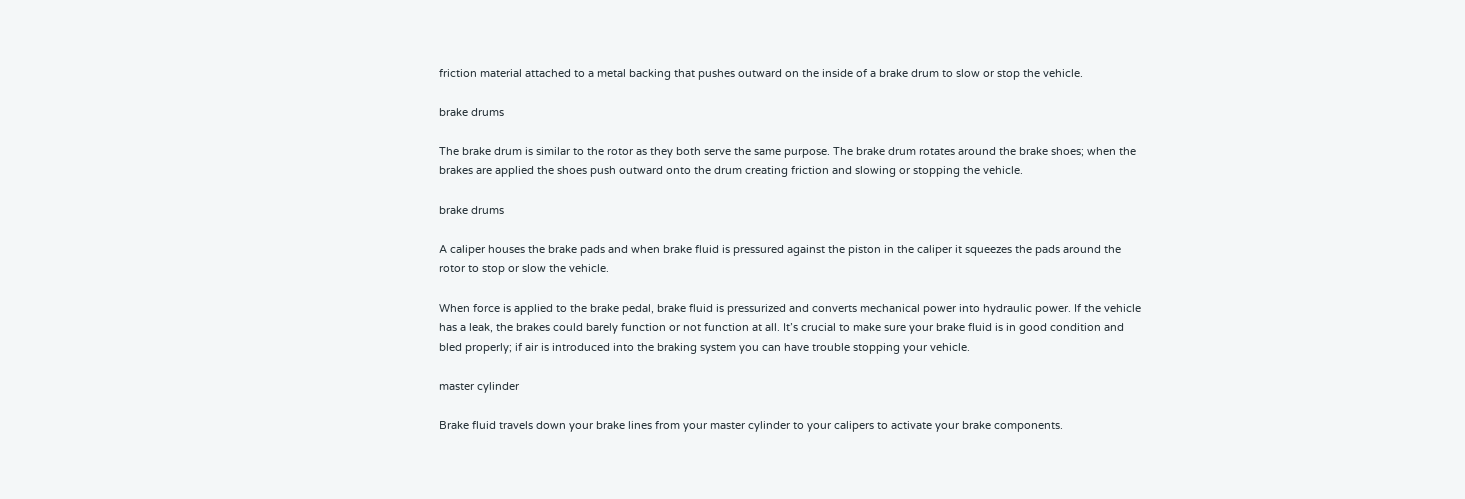friction material attached to a metal backing that pushes outward on the inside of a brake drum to slow or stop the vehicle.

brake drums

The brake drum is similar to the rotor as they both serve the same purpose. The brake drum rotates around the brake shoes; when the brakes are applied the shoes push outward onto the drum creating friction and slowing or stopping the vehicle.

brake drums

A caliper houses the brake pads and when brake fluid is pressured against the piston in the caliper it squeezes the pads around the rotor to stop or slow the vehicle.

When force is applied to the brake pedal, brake fluid is pressurized and converts mechanical power into hydraulic power. If the vehicle has a leak, the brakes could barely function or not function at all. It’s crucial to make sure your brake fluid is in good condition and bled properly; if air is introduced into the braking system you can have trouble stopping your vehicle.

master cylinder

Brake fluid travels down your brake lines from your master cylinder to your calipers to activate your brake components.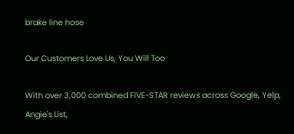brake line hose

Our Customers Love Us, You Will Too

With over 3,000 combined FIVE-STAR reviews across Google, Yelp, Angie's List,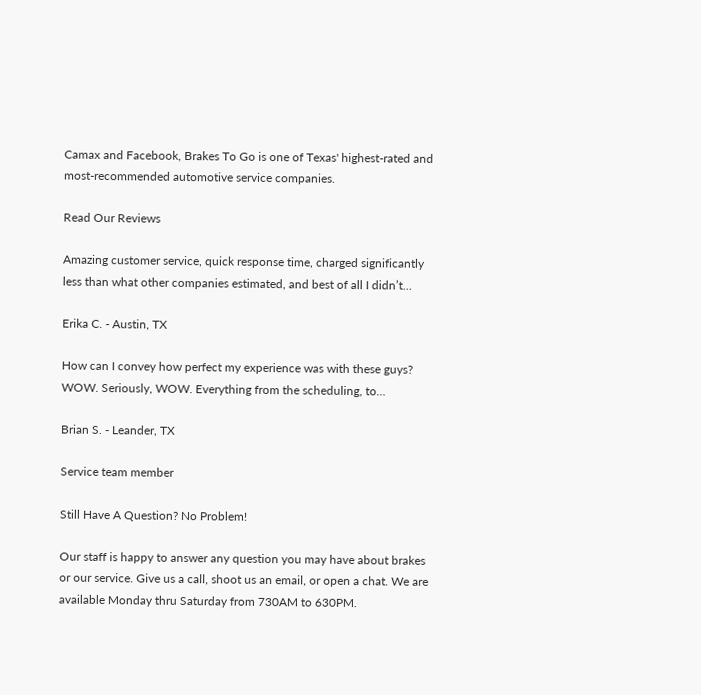Camax and Facebook, Brakes To Go is one of Texas' highest-rated and most-recommended automotive service companies.

Read Our Reviews

Amazing customer service, quick response time, charged significantly less than what other companies estimated, and best of all I didn’t…

Erika C. - Austin, TX

How can I convey how perfect my experience was with these guys? WOW. Seriously, WOW. Everything from the scheduling, to…

Brian S. - Leander, TX

Service team member

Still Have A Question? No Problem!

Our staff is happy to answer any question you may have about brakes or our service. Give us a call, shoot us an email, or open a chat. We are available Monday thru Saturday from 730AM to 630PM.